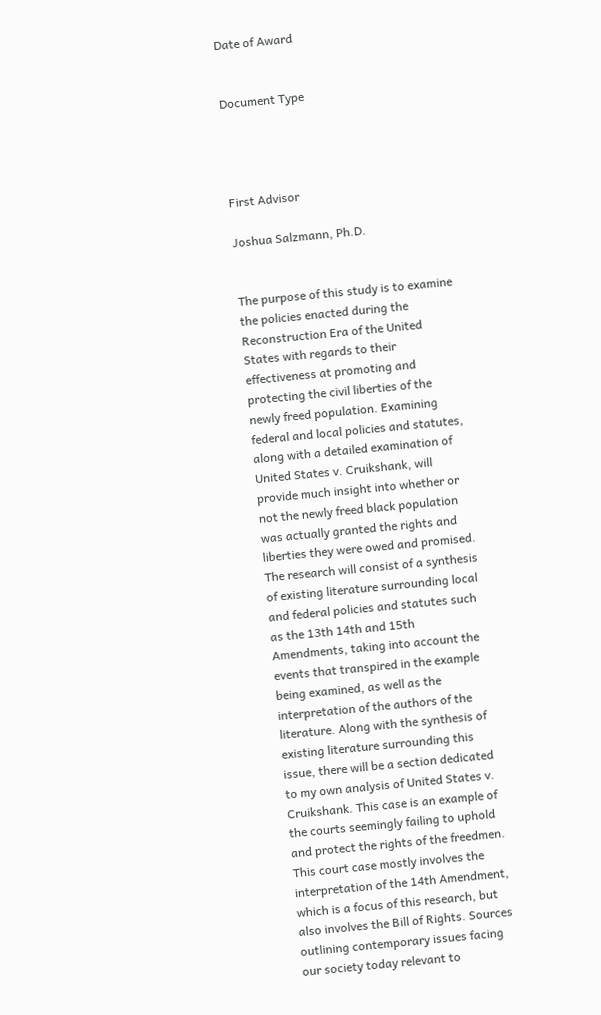Date of Award


Document Type




First Advisor

Joshua Salzmann, Ph.D.


The purpose of this study is to examine the policies enacted during the Reconstruction Era of the United States with regards to their effectiveness at promoting and protecting the civil liberties of the newly freed population. Examining federal and local policies and statutes, along with a detailed examination of United States v. Cruikshank, will provide much insight into whether or not the newly freed black population was actually granted the rights and liberties they were owed and promised. The research will consist of a synthesis of existing literature surrounding local and federal policies and statutes such as the 13th 14th and 15th Amendments, taking into account the events that transpired in the example being examined, as well as the interpretation of the authors of the literature. Along with the synthesis of existing literature surrounding this issue, there will be a section dedicated to my own analysis of United States v. Cruikshank. This case is an example of the courts seemingly failing to uphold and protect the rights of the freedmen. This court case mostly involves the interpretation of the 14th Amendment, which is a focus of this research, but also involves the Bill of Rights. Sources outlining contemporary issues facing our society today relevant to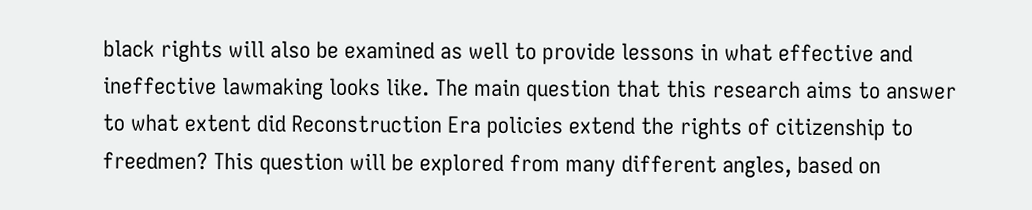black rights will also be examined as well to provide lessons in what effective and ineffective lawmaking looks like. The main question that this research aims to answer to what extent did Reconstruction Era policies extend the rights of citizenship to freedmen? This question will be explored from many different angles, based on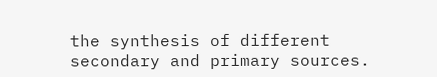the synthesis of different secondary and primary sources.